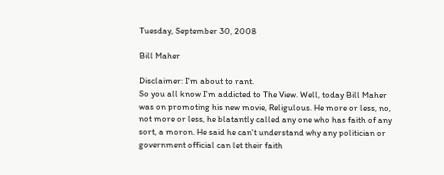Tuesday, September 30, 2008

Bill Maher

Disclaimer: I'm about to rant.
So you all know I'm addicted to The View. Well, today Bill Maher was on promoting his new movie, Religulous. He more or less, no, not more or less, he blatantly called any one who has faith of any sort, a moron. He said he can't understand why any politician or government official can let their faith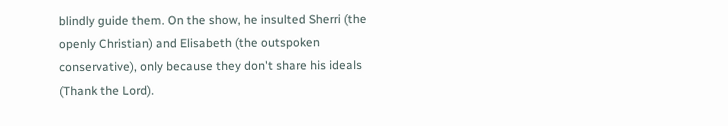blindly guide them. On the show, he insulted Sherri (the openly Christian) and Elisabeth (the outspoken conservative), only because they don't share his ideals (Thank the Lord).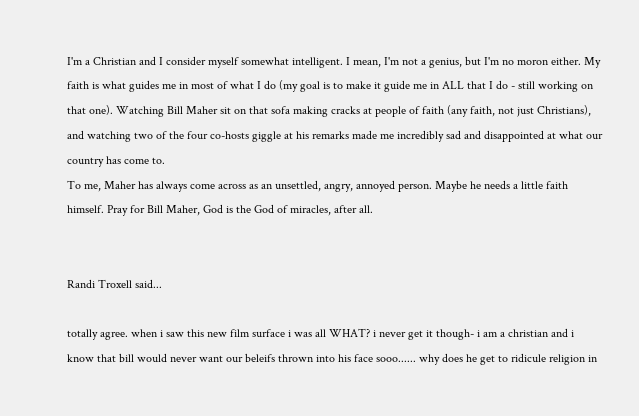I'm a Christian and I consider myself somewhat intelligent. I mean, I'm not a genius, but I'm no moron either. My faith is what guides me in most of what I do (my goal is to make it guide me in ALL that I do - still working on that one). Watching Bill Maher sit on that sofa making cracks at people of faith (any faith, not just Christians), and watching two of the four co-hosts giggle at his remarks made me incredibly sad and disappointed at what our country has come to.
To me, Maher has always come across as an unsettled, angry, annoyed person. Maybe he needs a little faith himself. Pray for Bill Maher, God is the God of miracles, after all.


Randi Troxell said...

totally agree. when i saw this new film surface i was all WHAT? i never get it though- i am a christian and i know that bill would never want our beleifs thrown into his face sooo...... why does he get to ridicule religion in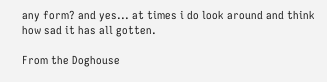any form? and yes... at times i do look around and think how sad it has all gotten.

From the Doghouse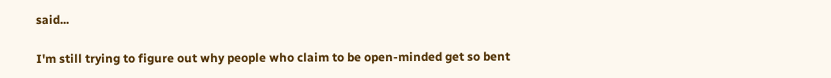said...

I'm still trying to figure out why people who claim to be open-minded get so bent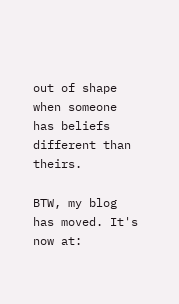out of shape when someone has beliefs different than theirs.

BTW, my blog has moved. It's now at: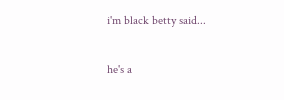i'm black betty said...

he's a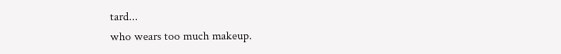tard...
who wears too much makeup.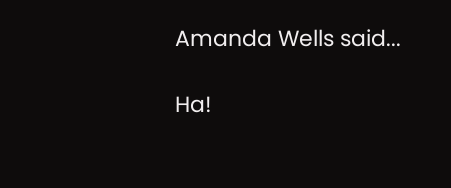Amanda Wells said...

Ha!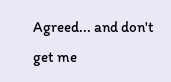Agreed... and don't get me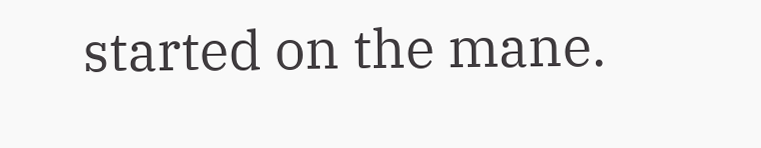started on the mane.